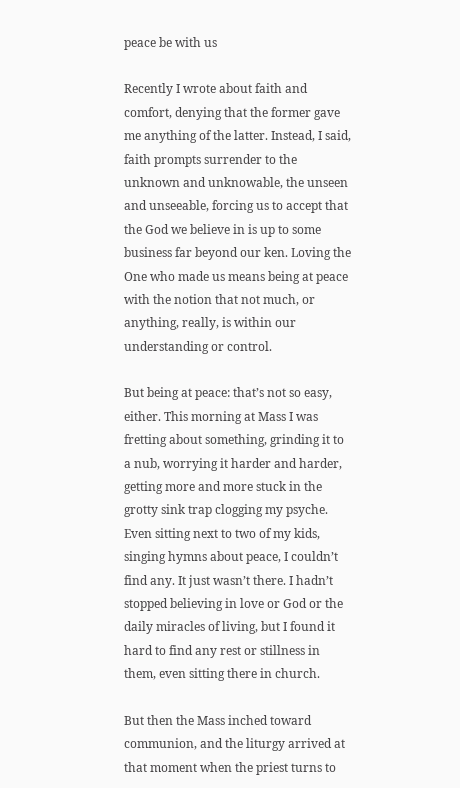peace be with us

Recently I wrote about faith and comfort, denying that the former gave me anything of the latter. Instead, I said, faith prompts surrender to the unknown and unknowable, the unseen and unseeable, forcing us to accept that the God we believe in is up to some business far beyond our ken. Loving the One who made us means being at peace with the notion that not much, or anything, really, is within our understanding or control.

But being at peace: that’s not so easy, either. This morning at Mass I was fretting about something, grinding it to a nub, worrying it harder and harder, getting more and more stuck in the grotty sink trap clogging my psyche. Even sitting next to two of my kids, singing hymns about peace, I couldn’t find any. It just wasn’t there. I hadn’t stopped believing in love or God or the daily miracles of living, but I found it hard to find any rest or stillness in them, even sitting there in church.

But then the Mass inched toward communion, and the liturgy arrived at that moment when the priest turns to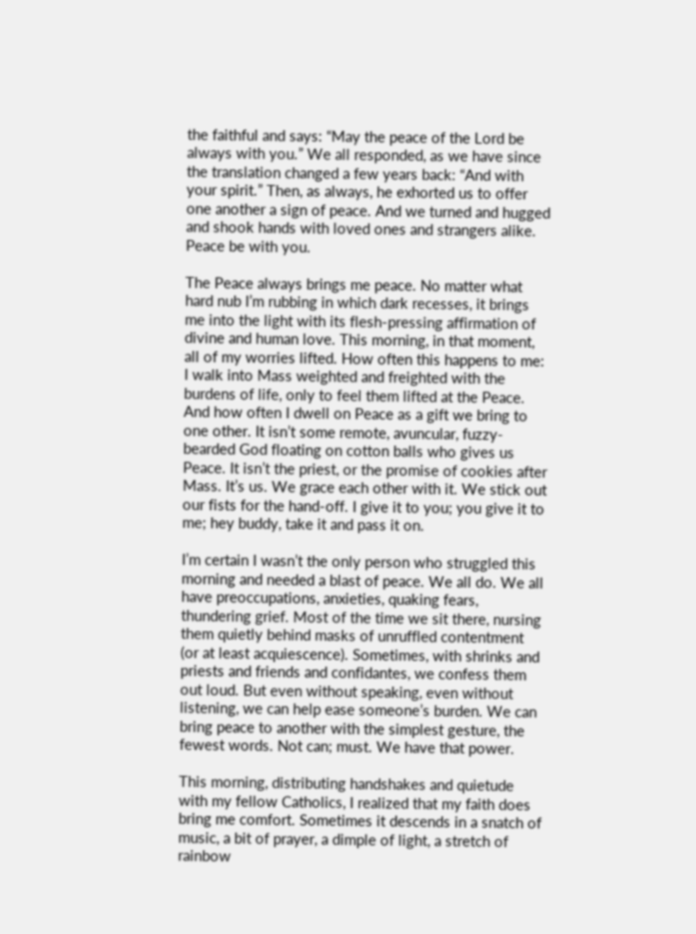the faithful and says: “May the peace of the Lord be always with you.” We all responded, as we have since the translation changed a few years back: “And with your spirit.” Then, as always, he exhorted us to offer one another a sign of peace. And we turned and hugged and shook hands with loved ones and strangers alike. Peace be with you.

The Peace always brings me peace. No matter what hard nub I’m rubbing in which dark recesses, it brings me into the light with its flesh-pressing affirmation of divine and human love. This morning, in that moment, all of my worries lifted. How often this happens to me: I walk into Mass weighted and freighted with the burdens of life, only to feel them lifted at the Peace. And how often I dwell on Peace as a gift we bring to one other. It isn’t some remote, avuncular, fuzzy-bearded God floating on cotton balls who gives us Peace. It isn’t the priest, or the promise of cookies after Mass. It’s us. We grace each other with it. We stick out our fists for the hand-off. I give it to you; you give it to me; hey buddy, take it and pass it on.

I’m certain I wasn’t the only person who struggled this morning and needed a blast of peace. We all do. We all have preoccupations, anxieties, quaking fears, thundering grief. Most of the time we sit there, nursing them quietly behind masks of unruffled contentment (or at least acquiescence). Sometimes, with shrinks and priests and friends and confidantes, we confess them out loud. But even without speaking, even without listening, we can help ease someone’s burden. We can bring peace to another with the simplest gesture, the fewest words. Not can; must. We have that power.

This morning, distributing handshakes and quietude with my fellow Catholics, I realized that my faith does bring me comfort. Sometimes it descends in a snatch of music, a bit of prayer, a dimple of light, a stretch of rainbow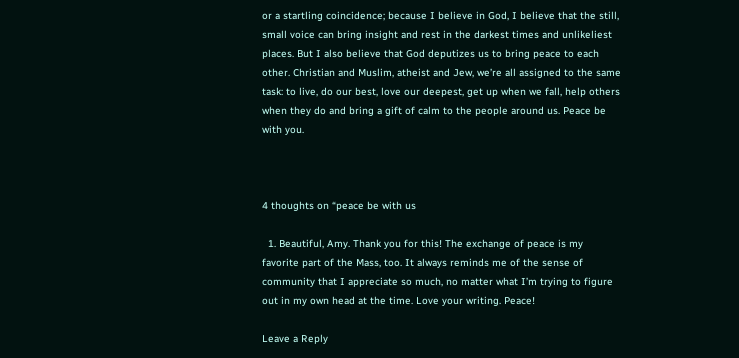or a startling coincidence; because I believe in God, I believe that the still, small voice can bring insight and rest in the darkest times and unlikeliest places. But I also believe that God deputizes us to bring peace to each other. Christian and Muslim, atheist and Jew, we’re all assigned to the same task: to live, do our best, love our deepest, get up when we fall, help others when they do and bring a gift of calm to the people around us. Peace be with you.



4 thoughts on “peace be with us

  1. Beautiful, Amy. Thank you for this! The exchange of peace is my favorite part of the Mass, too. It always reminds me of the sense of community that I appreciate so much, no matter what I’m trying to figure out in my own head at the time. Love your writing. Peace!

Leave a Reply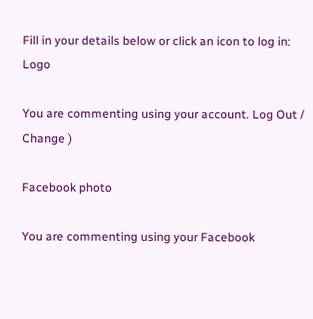Fill in your details below or click an icon to log in: Logo

You are commenting using your account. Log Out /  Change )

Facebook photo

You are commenting using your Facebook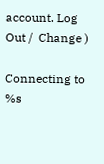account. Log Out /  Change )

Connecting to %s